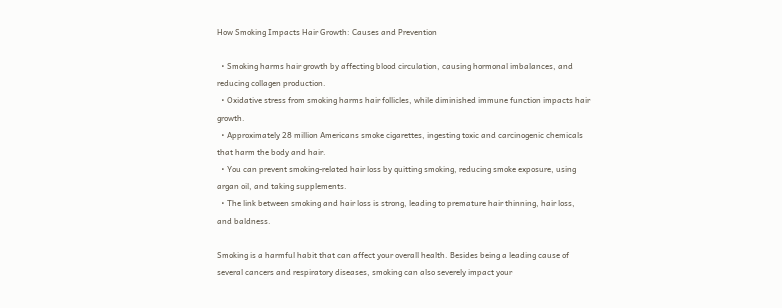How Smoking Impacts Hair Growth: Causes and Prevention

  • Smoking harms hair growth by affecting blood circulation, causing hormonal imbalances, and reducing collagen production.
  • Oxidative stress from smoking harms hair follicles, while diminished immune function impacts hair growth.
  • Approximately 28 million Americans smoke cigarettes, ingesting toxic and carcinogenic chemicals that harm the body and hair.
  • You can prevent smoking-related hair loss by quitting smoking, reducing smoke exposure, using argan oil, and taking supplements.
  • The link between smoking and hair loss is strong, leading to premature hair thinning, hair loss, and baldness.

Smoking is a harmful habit that can affect your overall health. Besides being a leading cause of several cancers and respiratory diseases, smoking can also severely impact your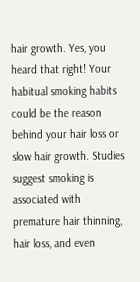hair growth. Yes, you heard that right! Your habitual smoking habits could be the reason behind your hair loss or slow hair growth. Studies suggest smoking is associated with premature hair thinning, hair loss, and even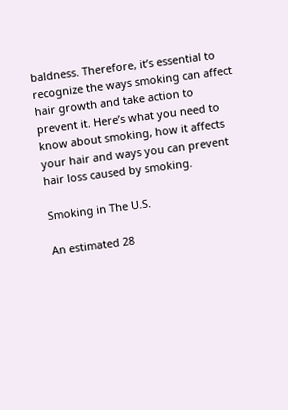baldness. Therefore, it’s essential to recognize the ways smoking can affect hair growth and take action to prevent it. Here’s what you need to know about smoking, how it affects your hair and ways you can prevent hair loss caused by smoking.

Smoking in The U.S.

An estimated 28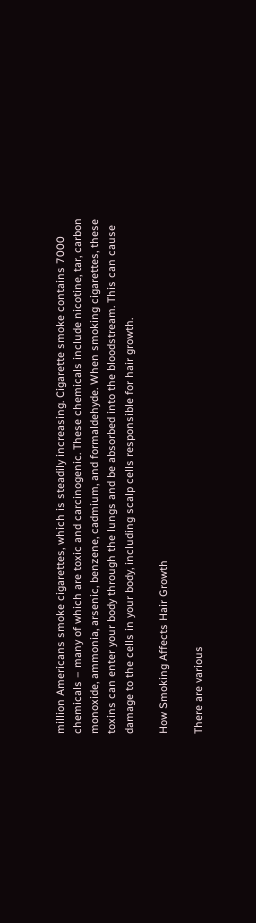million Americans smoke cigarettes, which is steadily increasing. Cigarette smoke contains 7000 chemicals – many of which are toxic and carcinogenic. These chemicals include nicotine, tar, carbon monoxide, ammonia, arsenic, benzene, cadmium, and formaldehyde. When smoking cigarettes, these toxins can enter your body through the lungs and be absorbed into the bloodstream. This can cause damage to the cells in your body, including scalp cells responsible for hair growth.

How Smoking Affects Hair Growth

There are various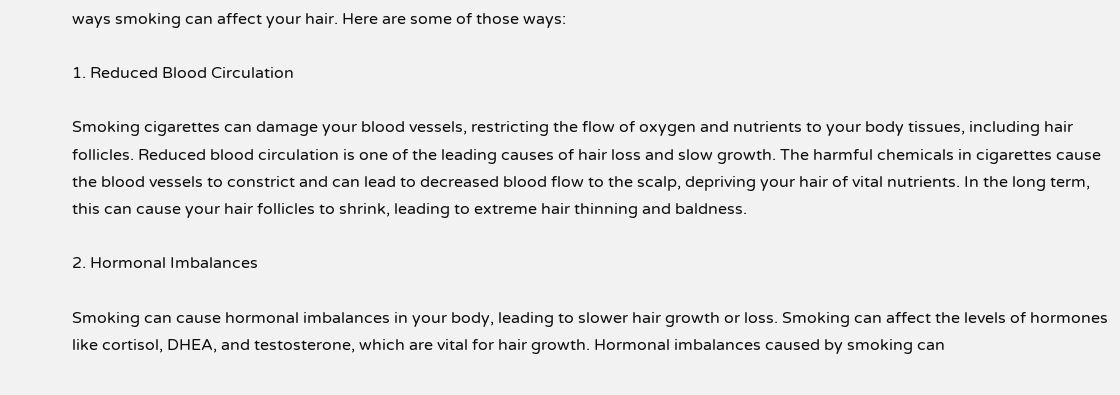ways smoking can affect your hair. Here are some of those ways:

1. Reduced Blood Circulation

Smoking cigarettes can damage your blood vessels, restricting the flow of oxygen and nutrients to your body tissues, including hair follicles. Reduced blood circulation is one of the leading causes of hair loss and slow growth. The harmful chemicals in cigarettes cause the blood vessels to constrict and can lead to decreased blood flow to the scalp, depriving your hair of vital nutrients. In the long term, this can cause your hair follicles to shrink, leading to extreme hair thinning and baldness.

2. Hormonal Imbalances

Smoking can cause hormonal imbalances in your body, leading to slower hair growth or loss. Smoking can affect the levels of hormones like cortisol, DHEA, and testosterone, which are vital for hair growth. Hormonal imbalances caused by smoking can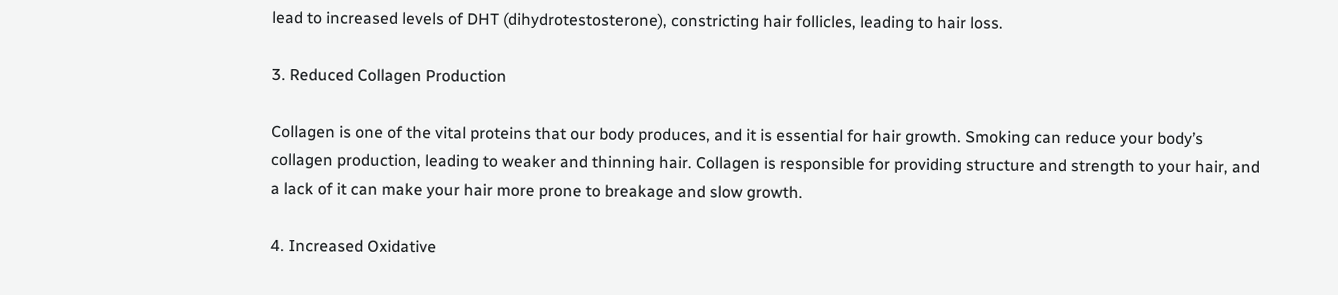lead to increased levels of DHT (dihydrotestosterone), constricting hair follicles, leading to hair loss.

3. Reduced Collagen Production

Collagen is one of the vital proteins that our body produces, and it is essential for hair growth. Smoking can reduce your body’s collagen production, leading to weaker and thinning hair. Collagen is responsible for providing structure and strength to your hair, and a lack of it can make your hair more prone to breakage and slow growth.

4. Increased Oxidative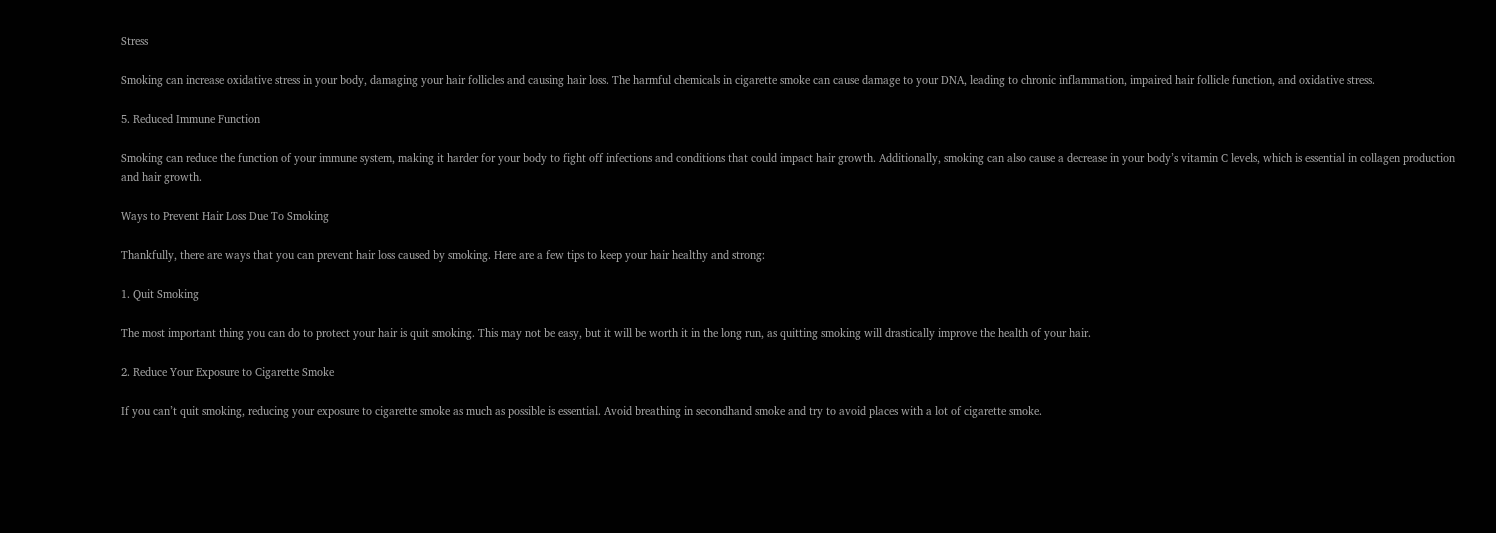Stress

Smoking can increase oxidative stress in your body, damaging your hair follicles and causing hair loss. The harmful chemicals in cigarette smoke can cause damage to your DNA, leading to chronic inflammation, impaired hair follicle function, and oxidative stress.

5. Reduced Immune Function

Smoking can reduce the function of your immune system, making it harder for your body to fight off infections and conditions that could impact hair growth. Additionally, smoking can also cause a decrease in your body’s vitamin C levels, which is essential in collagen production and hair growth.

Ways to Prevent Hair Loss Due To Smoking

Thankfully, there are ways that you can prevent hair loss caused by smoking. Here are a few tips to keep your hair healthy and strong:

1. Quit Smoking

The most important thing you can do to protect your hair is quit smoking. This may not be easy, but it will be worth it in the long run, as quitting smoking will drastically improve the health of your hair.

2. Reduce Your Exposure to Cigarette Smoke

If you can’t quit smoking, reducing your exposure to cigarette smoke as much as possible is essential. Avoid breathing in secondhand smoke and try to avoid places with a lot of cigarette smoke.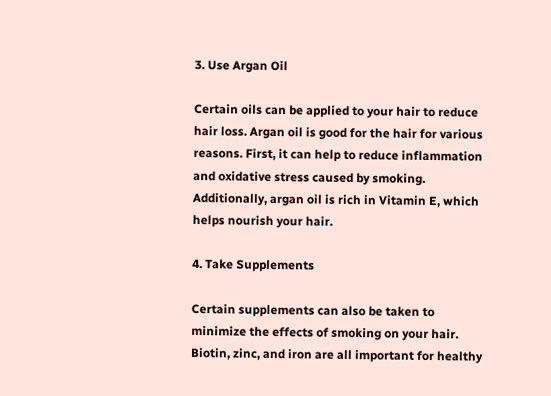3. Use Argan Oil

Certain oils can be applied to your hair to reduce hair loss. Argan oil is good for the hair for various reasons. First, it can help to reduce inflammation and oxidative stress caused by smoking. Additionally, argan oil is rich in Vitamin E, which helps nourish your hair.

4. Take Supplements

Certain supplements can also be taken to minimize the effects of smoking on your hair. Biotin, zinc, and iron are all important for healthy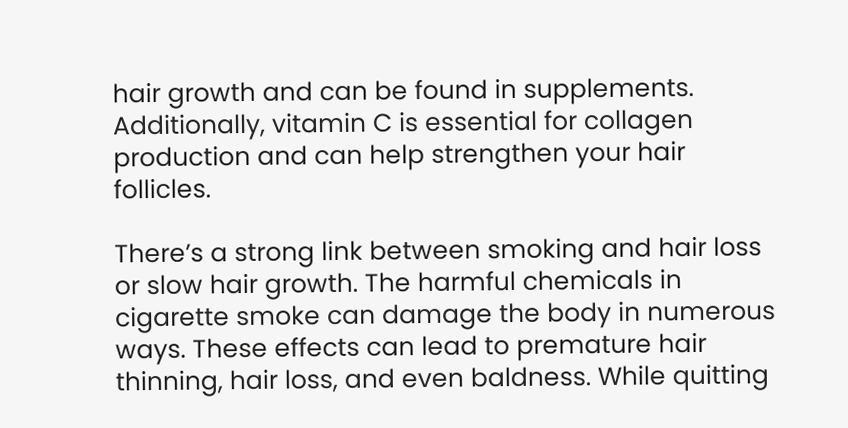hair growth and can be found in supplements. Additionally, vitamin C is essential for collagen production and can help strengthen your hair follicles.

There’s a strong link between smoking and hair loss or slow hair growth. The harmful chemicals in cigarette smoke can damage the body in numerous ways. These effects can lead to premature hair thinning, hair loss, and even baldness. While quitting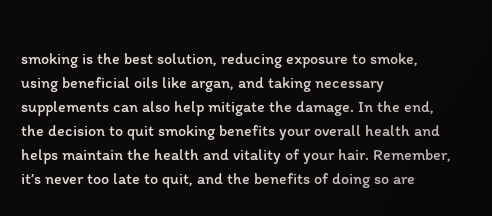smoking is the best solution, reducing exposure to smoke, using beneficial oils like argan, and taking necessary supplements can also help mitigate the damage. In the end, the decision to quit smoking benefits your overall health and helps maintain the health and vitality of your hair. Remember, it’s never too late to quit, and the benefits of doing so are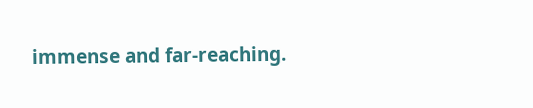immense and far-reaching.